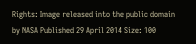Rights: Image released into the public domain by NASA Published 29 April 2014 Size: 100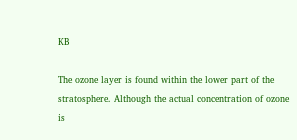KB

The ozone layer is found within the lower part of the stratosphere. Although the actual concentration of ozone is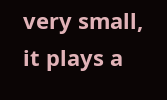very small, it plays a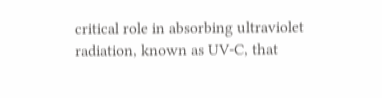critical role in absorbing ultraviolet radiation, known as UV-C, that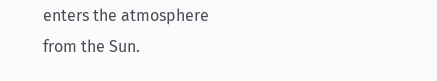enters the atmosphere from the Sun.